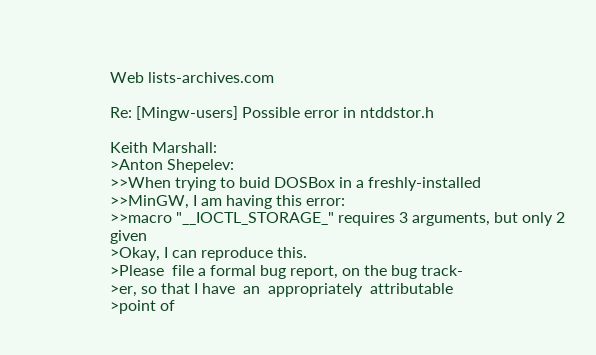Web lists-archives.com

Re: [Mingw-users] Possible error in ntddstor.h

Keith Marshall:
>Anton Shepelev:
>>When trying to buid DOSBox in a freshly-installed
>>MinGW, I am having this error:
>>macro "__IOCTL_STORAGE_" requires 3 arguments, but only 2 given
>Okay, I can reproduce this.
>Please  file a formal bug report, on the bug track-
>er, so that I have  an  appropriately  attributable
>point of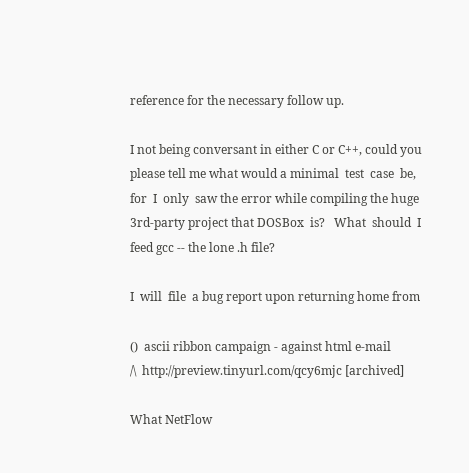reference for the necessary follow up.

I not being conversant in either C or C++, could you
please tell me what would a minimal  test  case  be,
for  I  only  saw the error while compiling the huge
3rd-party project that DOSBox  is?   What  should  I
feed gcc -- the lone .h file?

I  will  file  a bug report upon returning home from

()  ascii ribbon campaign - against html e-mail
/\  http://preview.tinyurl.com/qcy6mjc [archived]

What NetFlow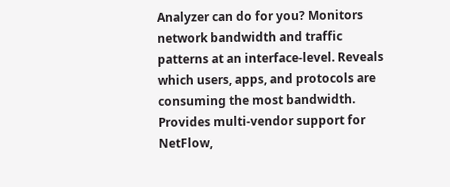Analyzer can do for you? Monitors network bandwidth and traffic
patterns at an interface-level. Reveals which users, apps, and protocols are
consuming the most bandwidth. Provides multi-vendor support for NetFlow,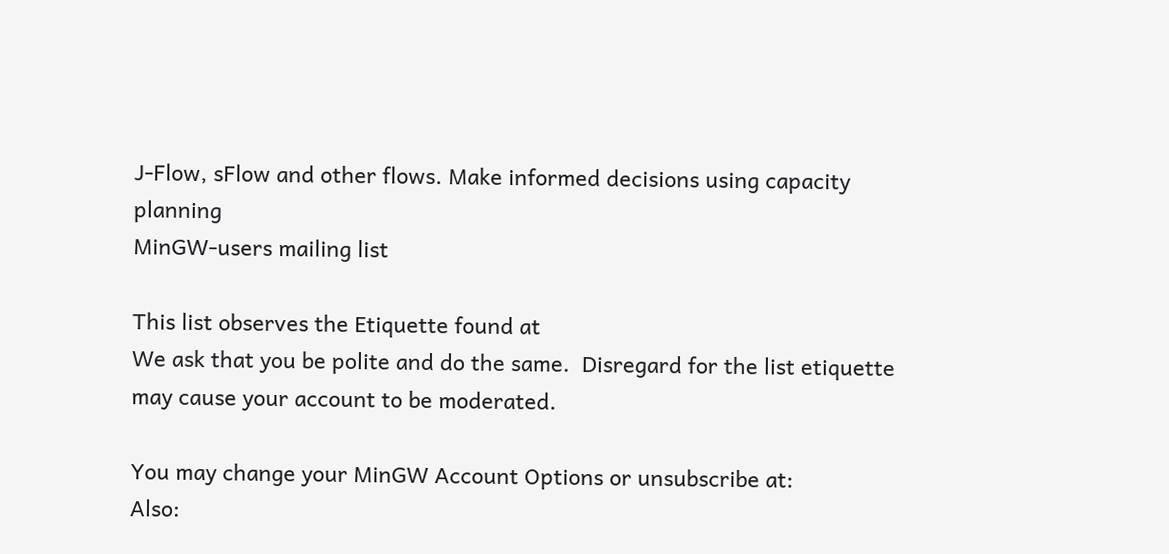J-Flow, sFlow and other flows. Make informed decisions using capacity planning
MinGW-users mailing list

This list observes the Etiquette found at
We ask that you be polite and do the same.  Disregard for the list etiquette may cause your account to be moderated.

You may change your MinGW Account Options or unsubscribe at:
Also: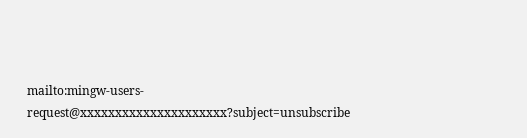mailto:mingw-users-request@xxxxxxxxxxxxxxxxxxxxx?subject=unsubscribe